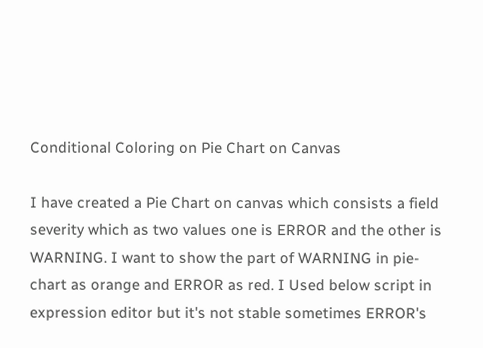Conditional Coloring on Pie Chart on Canvas

I have created a Pie Chart on canvas which consists a field severity which as two values one is ERROR and the other is WARNING. I want to show the part of WARNING in pie-chart as orange and ERROR as red. I Used below script in expression editor but it's not stable sometimes ERROR's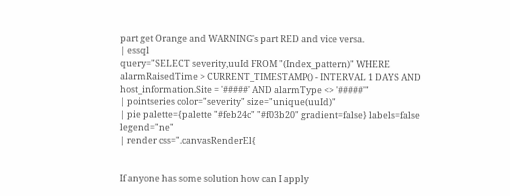part get Orange and WARNING's part RED and vice versa.
| essql
query="SELECT severity,uuId FROM "(Index_pattern)" WHERE alarmRaisedTime > CURRENT_TIMESTAMP() - INTERVAL 1 DAYS AND host_information.Site = '#####' AND alarmType <> '#####'"
| pointseries color="severity" size="unique(uuId)"
| pie palette={palette "#feb24c" "#f03b20" gradient=false} labels=false legend="ne"
| render css=".canvasRenderEl{


If anyone has some solution how can I apply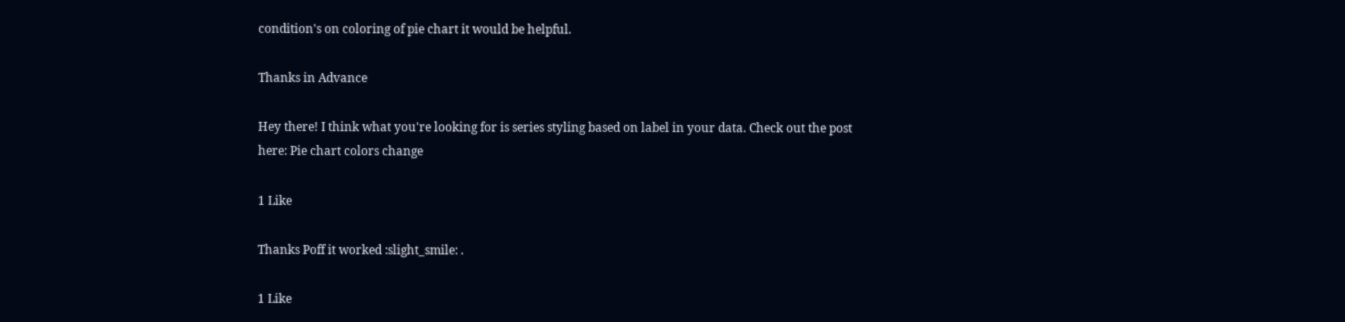condition's on coloring of pie chart it would be helpful.

Thanks in Advance

Hey there! I think what you're looking for is series styling based on label in your data. Check out the post here: Pie chart colors change

1 Like

Thanks Poff it worked :slight_smile: .

1 Like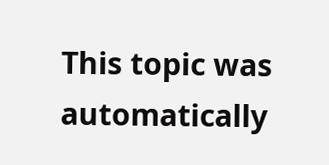This topic was automatically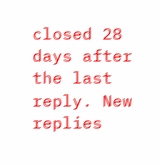closed 28 days after the last reply. New replies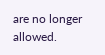are no longer allowed.